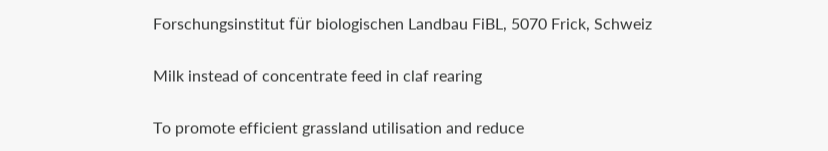Forschungsinstitut für biologischen Landbau FiBL, 5070 Frick, Schweiz

Milk instead of concentrate feed in claf rearing

To promote efficient grassland utilisation and reduce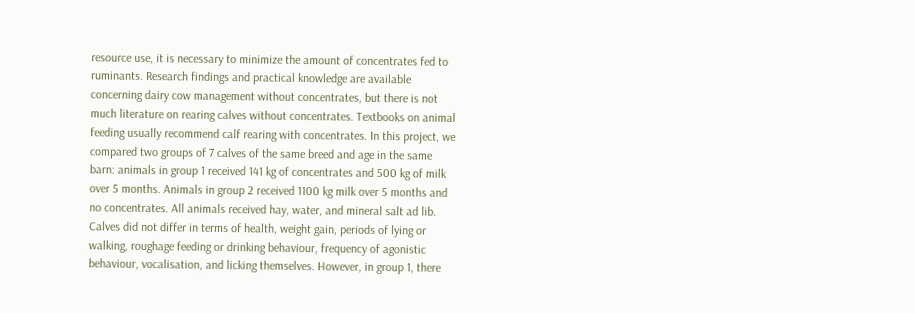resource use, it is necessary to minimize the amount of concentrates fed to ruminants. Research findings and practical knowledge are available concerning dairy cow management without concentrates, but there is not much literature on rearing calves without concentrates. Textbooks on animal feeding usually recommend calf rearing with concentrates. In this project, we compared two groups of 7 calves of the same breed and age in the same barn: animals in group 1 received 141 kg of concentrates and 500 kg of milk over 5 months. Animals in group 2 received 1100 kg milk over 5 months and no concentrates. All animals received hay, water, and mineral salt ad lib. Calves did not differ in terms of health, weight gain, periods of lying or walking, roughage feeding or drinking behaviour, frequency of agonistic behaviour, vocalisation, and licking themselves. However, in group 1, there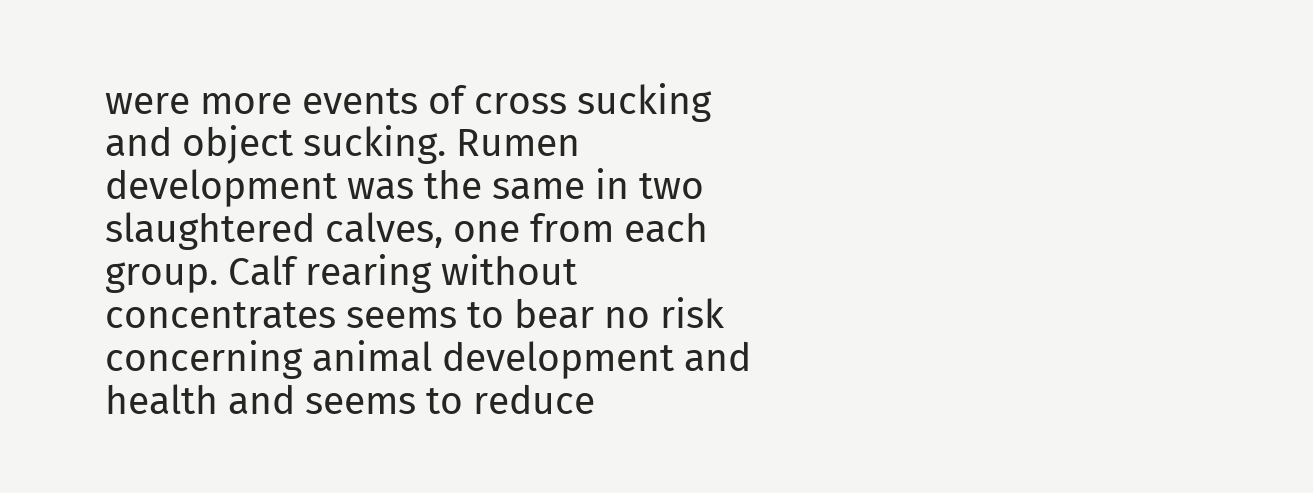were more events of cross sucking and object sucking. Rumen development was the same in two slaughtered calves, one from each group. Calf rearing without concentrates seems to bear no risk concerning animal development and health and seems to reduce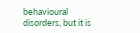behavioural disorders, but it is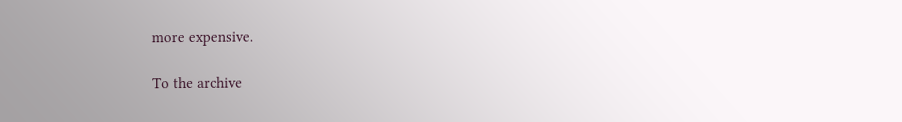more expensive.

To the archive